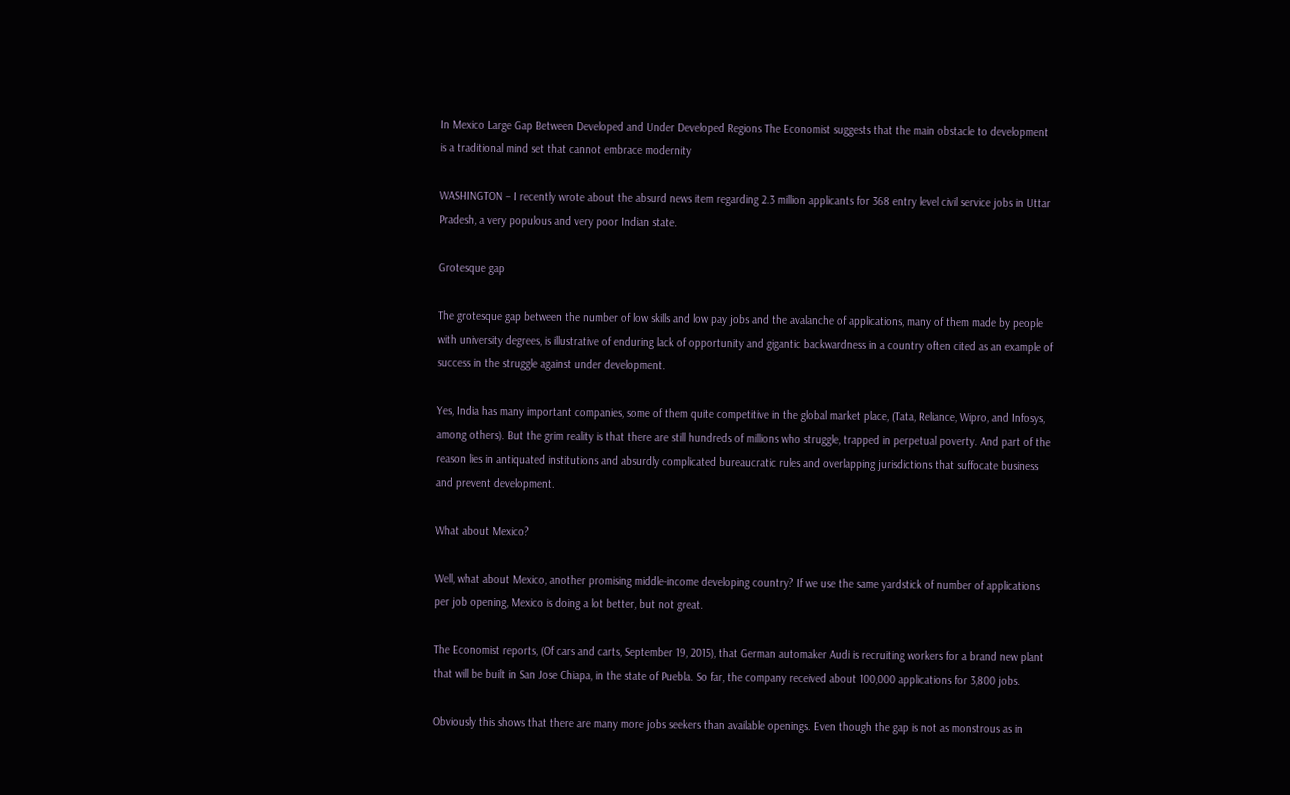In Mexico Large Gap Between Developed and Under Developed Regions The Economist suggests that the main obstacle to development is a traditional mind set that cannot embrace modernity

WASHINGTON – I recently wrote about the absurd news item regarding 2.3 million applicants for 368 entry level civil service jobs in Uttar Pradesh, a very populous and very poor Indian state.

Grotesque gap

The grotesque gap between the number of low skills and low pay jobs and the avalanche of applications, many of them made by people with university degrees, is illustrative of enduring lack of opportunity and gigantic backwardness in a country often cited as an example of success in the struggle against under development.

Yes, India has many important companies, some of them quite competitive in the global market place, (Tata, Reliance, Wipro, and Infosys, among others). But the grim reality is that there are still hundreds of millions who struggle, trapped in perpetual poverty. And part of the reason lies in antiquated institutions and absurdly complicated bureaucratic rules and overlapping jurisdictions that suffocate business and prevent development.

What about Mexico?

Well, what about Mexico, another promising middle-income developing country? If we use the same yardstick of number of applications per job opening, Mexico is doing a lot better, but not great.

The Economist reports, (Of cars and carts, September 19, 2015), that German automaker Audi is recruiting workers for a brand new plant that will be built in San Jose Chiapa, in the state of Puebla. So far, the company received about 100,000 applications for 3,800 jobs.

Obviously this shows that there are many more jobs seekers than available openings. Even though the gap is not as monstrous as in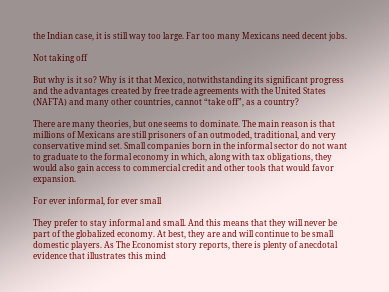the Indian case, it is still way too large. Far too many Mexicans need decent jobs.

Not taking off

But why is it so? Why is it that Mexico, notwithstanding its significant progress and the advantages created by free trade agreements with the United States (NAFTA) and many other countries, cannot “take off”, as a country?

There are many theories, but one seems to dominate. The main reason is that millions of Mexicans are still prisoners of an outmoded, traditional, and very conservative mind set. Small companies born in the informal sector do not want to graduate to the formal economy in which, along with tax obligations, they would also gain access to commercial credit and other tools that would favor expansion.

For ever informal, for ever small

They prefer to stay informal and small. And this means that they will never be part of the globalized economy. At best, they are and will continue to be small domestic players. As The Economist story reports, there is plenty of anecdotal evidence that illustrates this mind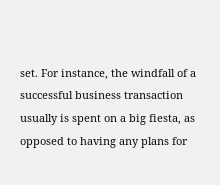set. For instance, the windfall of a successful business transaction usually is spent on a big fiesta, as opposed to having any plans for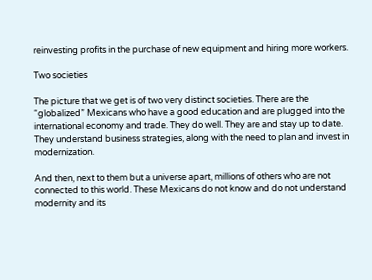reinvesting profits in the purchase of new equipment and hiring more workers.

Two societies

The picture that we get is of two very distinct societies. There are the “globalized” Mexicans who have a good education and are plugged into the international economy and trade. They do well. They are and stay up to date. They understand business strategies, along with the need to plan and invest in modernization.

And then, next to them but a universe apart, millions of others who are not connected to this world. These Mexicans do not know and do not understand modernity and its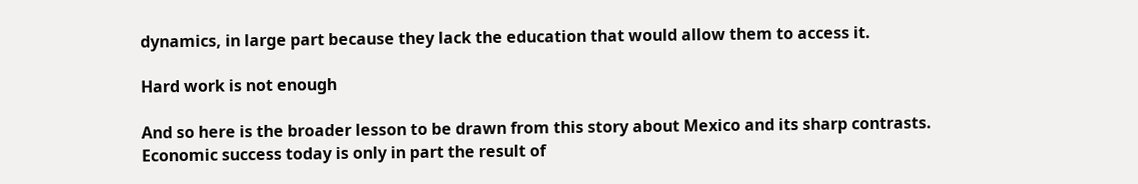dynamics, in large part because they lack the education that would allow them to access it.

Hard work is not enough

And so here is the broader lesson to be drawn from this story about Mexico and its sharp contrasts. Economic success today is only in part the result of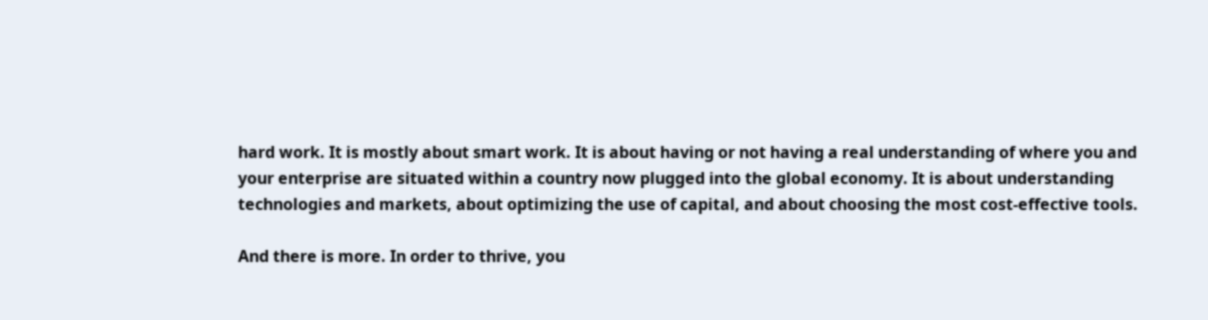hard work. It is mostly about smart work. It is about having or not having a real understanding of where you and your enterprise are situated within a country now plugged into the global economy. It is about understanding technologies and markets, about optimizing the use of capital, and about choosing the most cost-effective tools.

And there is more. In order to thrive, you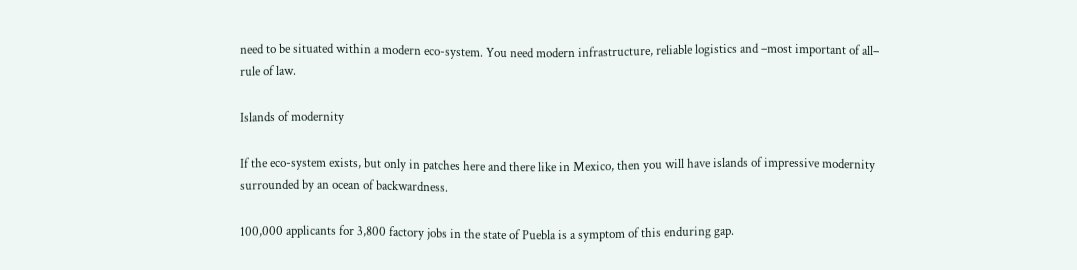need to be situated within a modern eco-system. You need modern infrastructure, reliable logistics and –most important of all– rule of law.

Islands of modernity

If the eco-system exists, but only in patches here and there like in Mexico, then you will have islands of impressive modernity surrounded by an ocean of backwardness.

100,000 applicants for 3,800 factory jobs in the state of Puebla is a symptom of this enduring gap.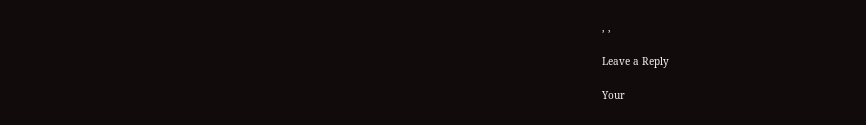, ,

Leave a Reply

Your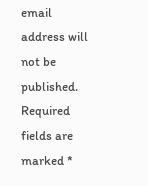email address will not be published. Required fields are marked *